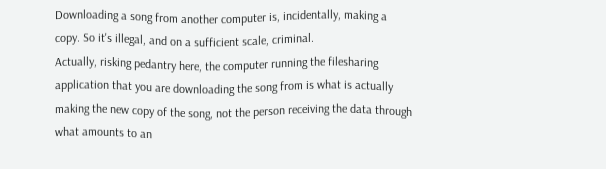Downloading a song from another computer is, incidentally, making a copy. So it's illegal, and on a sufficient scale, criminal.
Actually, risking pedantry here, the computer running the filesharing application that you are downloading the song from is what is actually making the new copy of the song, not the person receiving the data through what amounts to an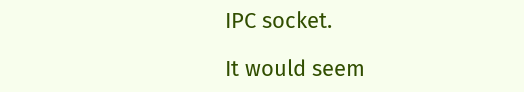IPC socket.

It would seem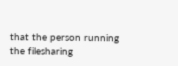that the person running the filesharing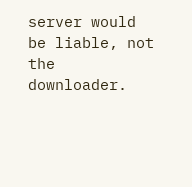server would be liable, not the downloader.